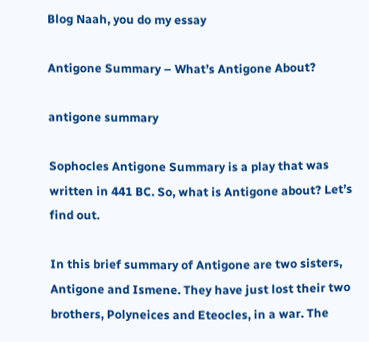Blog Naah, you do my essay

Antigone Summary – What’s Antigone About?

antigone summary

Sophocles Antigone Summary is a play that was written in 441 BC. So, what is Antigone about? Let’s find out.

In this brief summary of Antigone are two sisters, Antigone and Ismene. They have just lost their two brothers, Polyneices and Eteocles, in a war. The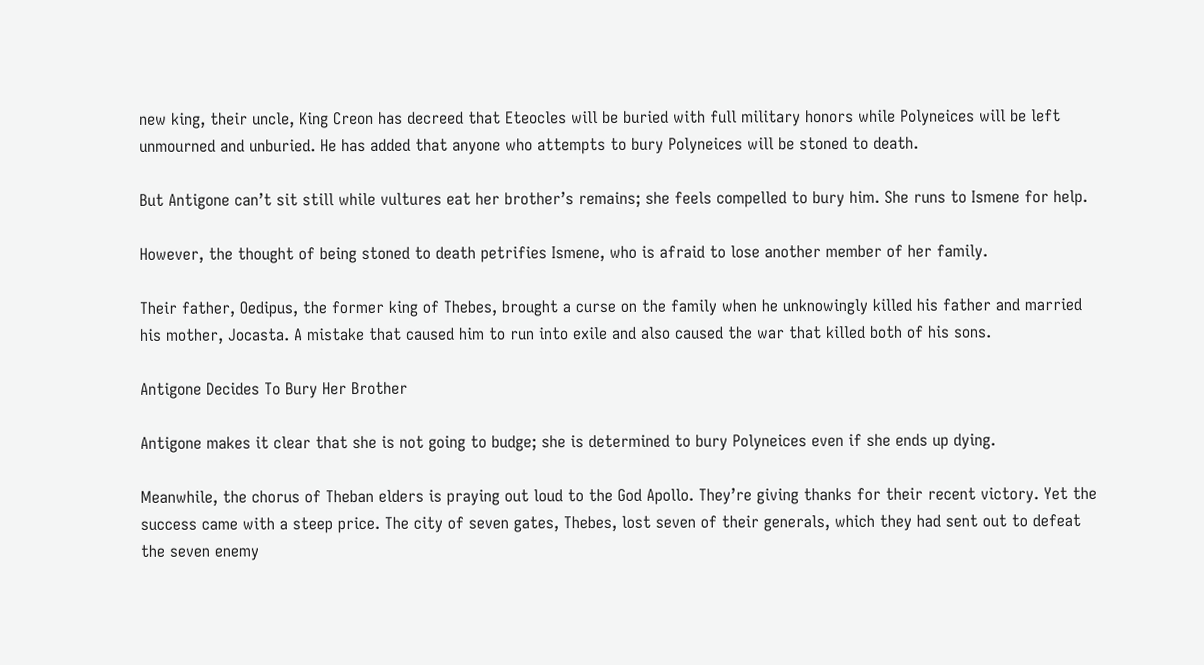new king, their uncle, King Creon has decreed that Eteocles will be buried with full military honors while Polyneices will be left unmourned and unburied. He has added that anyone who attempts to bury Polyneices will be stoned to death.

But Antigone can’t sit still while vultures eat her brother’s remains; she feels compelled to bury him. She runs to Ismene for help.

However, the thought of being stoned to death petrifies Ismene, who is afraid to lose another member of her family.

Their father, Oedipus, the former king of Thebes, brought a curse on the family when he unknowingly killed his father and married his mother, Jocasta. A mistake that caused him to run into exile and also caused the war that killed both of his sons.

Antigone Decides To Bury Her Brother

Antigone makes it clear that she is not going to budge; she is determined to bury Polyneices even if she ends up dying.

Meanwhile, the chorus of Theban elders is praying out loud to the God Apollo. They’re giving thanks for their recent victory. Yet the success came with a steep price. The city of seven gates, Thebes, lost seven of their generals, which they had sent out to defeat the seven enemy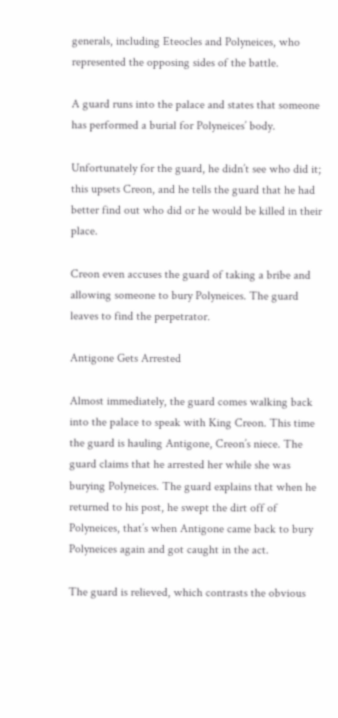generals, including Eteocles and Polyneices, who represented the opposing sides of the battle.

A guard runs into the palace and states that someone has performed a burial for Polyneices’ body.

Unfortunately for the guard, he didn’t see who did it; this upsets Creon, and he tells the guard that he had better find out who did or he would be killed in their place.

Creon even accuses the guard of taking a bribe and allowing someone to bury Polyneices. The guard leaves to find the perpetrator.

Antigone Gets Arrested

Almost immediately, the guard comes walking back into the palace to speak with King Creon. This time the guard is hauling Antigone, Creon’s niece. The guard claims that he arrested her while she was burying Polyneices. The guard explains that when he returned to his post, he swept the dirt off of Polyneices, that’s when Antigone came back to bury Polyneices again and got caught in the act.

The guard is relieved, which contrasts the obvious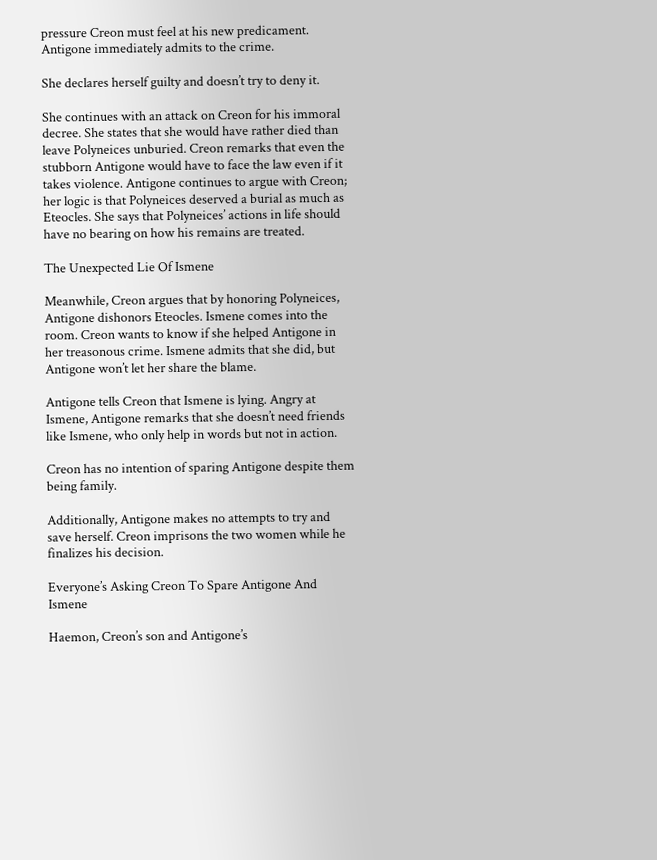pressure Creon must feel at his new predicament. Antigone immediately admits to the crime.

She declares herself guilty and doesn’t try to deny it.

She continues with an attack on Creon for his immoral decree. She states that she would have rather died than leave Polyneices unburied. Creon remarks that even the stubborn Antigone would have to face the law even if it takes violence. Antigone continues to argue with Creon; her logic is that Polyneices deserved a burial as much as Eteocles. She says that Polyneices’ actions in life should have no bearing on how his remains are treated.

The Unexpected Lie Of Ismene

Meanwhile, Creon argues that by honoring Polyneices, Antigone dishonors Eteocles. Ismene comes into the room. Creon wants to know if she helped Antigone in her treasonous crime. Ismene admits that she did, but Antigone won’t let her share the blame.

Antigone tells Creon that Ismene is lying. Angry at Ismene, Antigone remarks that she doesn’t need friends like Ismene, who only help in words but not in action.

Creon has no intention of sparing Antigone despite them being family.

Additionally, Antigone makes no attempts to try and save herself. Creon imprisons the two women while he finalizes his decision.

Everyone’s Asking Creon To Spare Antigone And Ismene

Haemon, Creon’s son and Antigone’s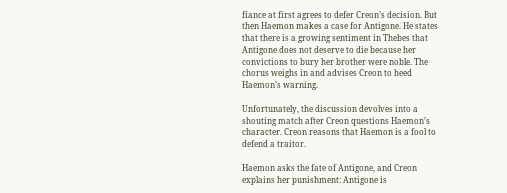fiance at first agrees to defer Creon’s decision. But then Haemon makes a case for Antigone. He states that there is a growing sentiment in Thebes that Antigone does not deserve to die because her convictions to bury her brother were noble. The chorus weighs in and advises Creon to heed Haemon’s warning.

Unfortunately, the discussion devolves into a shouting match after Creon questions Haemon’s character. Creon reasons that Haemon is a fool to defend a traitor.

Haemon asks the fate of Antigone, and Creon explains her punishment: Antigone is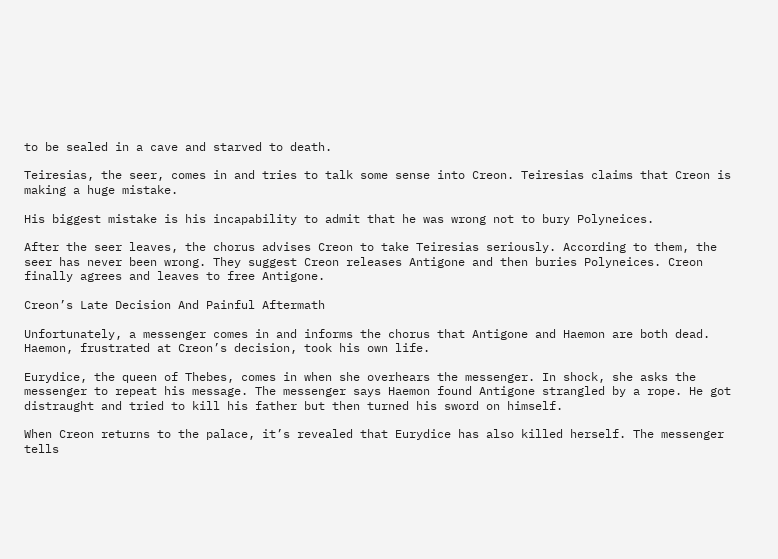to be sealed in a cave and starved to death.

Teiresias, the seer, comes in and tries to talk some sense into Creon. Teiresias claims that Creon is making a huge mistake.

His biggest mistake is his incapability to admit that he was wrong not to bury Polyneices.

After the seer leaves, the chorus advises Creon to take Teiresias seriously. According to them, the seer has never been wrong. They suggest Creon releases Antigone and then buries Polyneices. Creon finally agrees and leaves to free Antigone.

Creon’s Late Decision And Painful Aftermath

Unfortunately, a messenger comes in and informs the chorus that Antigone and Haemon are both dead. Haemon, frustrated at Creon’s decision, took his own life.

Eurydice, the queen of Thebes, comes in when she overhears the messenger. In shock, she asks the messenger to repeat his message. The messenger says Haemon found Antigone strangled by a rope. He got distraught and tried to kill his father but then turned his sword on himself.

When Creon returns to the palace, it’s revealed that Eurydice has also killed herself. The messenger tells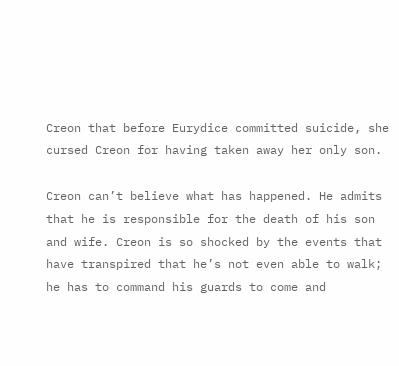Creon that before Eurydice committed suicide, she cursed Creon for having taken away her only son.

Creon can’t believe what has happened. He admits that he is responsible for the death of his son and wife. Creon is so shocked by the events that have transpired that he’s not even able to walk; he has to command his guards to come and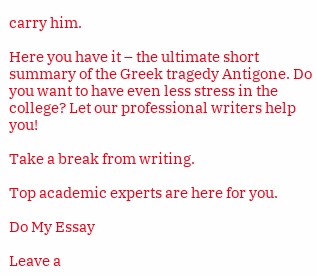carry him.

Here you have it – the ultimate short summary of the Greek tragedy Antigone. Do you want to have even less stress in the college? Let our professional writers help you!

Take a break from writing.

Top academic experts are here for you.

Do My Essay

Leave a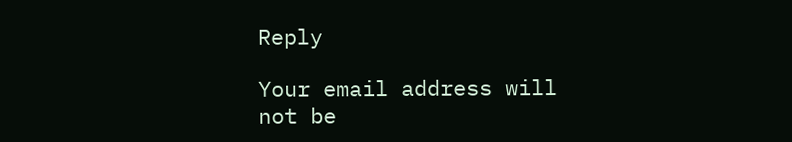Reply

Your email address will not be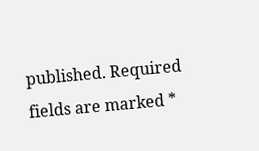published. Required fields are marked *